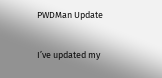PWDMan Update

I’ve updated my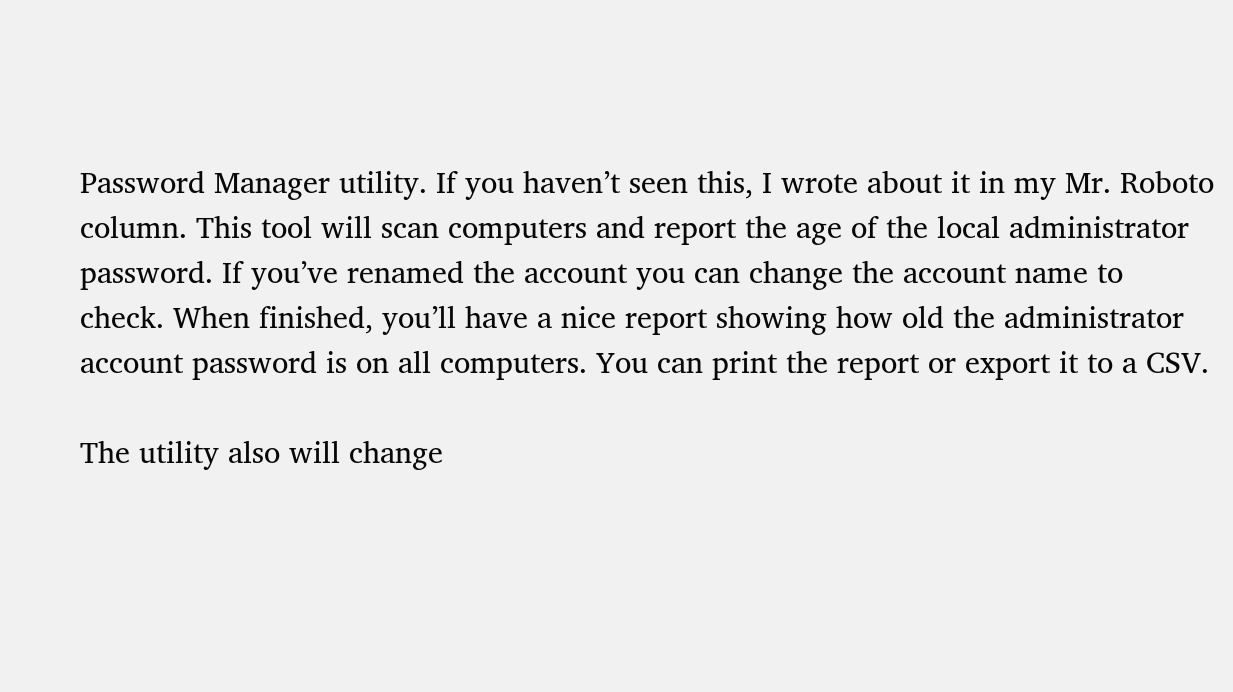Password Manager utility. If you haven’t seen this, I wrote about it in my Mr. Roboto column. This tool will scan computers and report the age of the local administrator password. If you’ve renamed the account you can change the account name to check. When finished, you’ll have a nice report showing how old the administrator account password is on all computers. You can print the report or export it to a CSV.

The utility also will change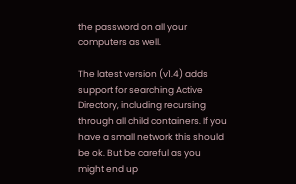the password on all your computers as well.

The latest version (v1.4) adds support for searching Active Directory, including recursing through all child containers. If you have a small network this should be ok. But be careful as you might end up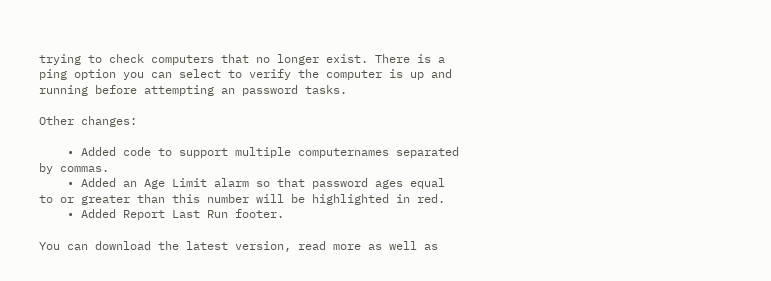trying to check computers that no longer exist. There is a ping option you can select to verify the computer is up and running before attempting an password tasks.

Other changes:

    • Added code to support multiple computernames separated by commas.
    • Added an Age Limit alarm so that password ages equal to or greater than this number will be highlighted in red.
    • Added Report Last Run footer.

You can download the latest version, read more as well as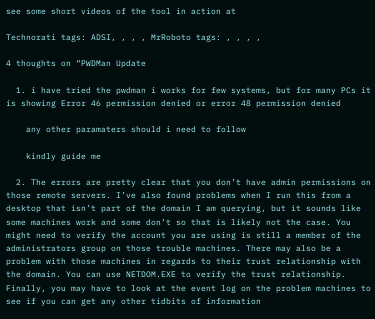see some short videos of the tool in action at

Technorati tags: ADSI, , , , MrRoboto tags: , , , ,

4 thoughts on “PWDMan Update

  1. i have tried the pwdman i works for few systems, but for many PCs it is showing Error 46 permission denied or error 48 permission denied

    any other paramaters should i need to follow

    kindly guide me

  2. The errors are pretty clear that you don’t have admin permissions on those remote servers. I’ve also found problems when I run this from a desktop that isn’t part of the domain I am querying, but it sounds like some machines work and some don’t so that is likely not the case. You might need to verify the account you are using is still a member of the administrators group on those trouble machines. There may also be a problem with those machines in regards to their trust relationship with the domain. You can use NETDOM.EXE to verify the trust relationship. Finally, you may have to look at the event log on the problem machines to see if you can get any other tidbits of information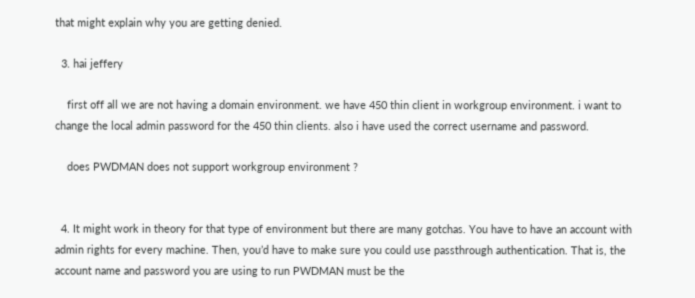that might explain why you are getting denied.

  3. hai jeffery

    first off all we are not having a domain environment. we have 450 thin client in workgroup environment. i want to change the local admin password for the 450 thin clients. also i have used the correct username and password.

    does PWDMAN does not support workgroup environment ?


  4. It might work in theory for that type of environment but there are many gotchas. You have to have an account with admin rights for every machine. Then, you’d have to make sure you could use passthrough authentication. That is, the account name and password you are using to run PWDMAN must be the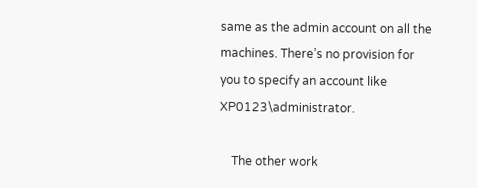same as the admin account on all the machines. There’s no provision for you to specify an account like XP0123\administrator.

    The other work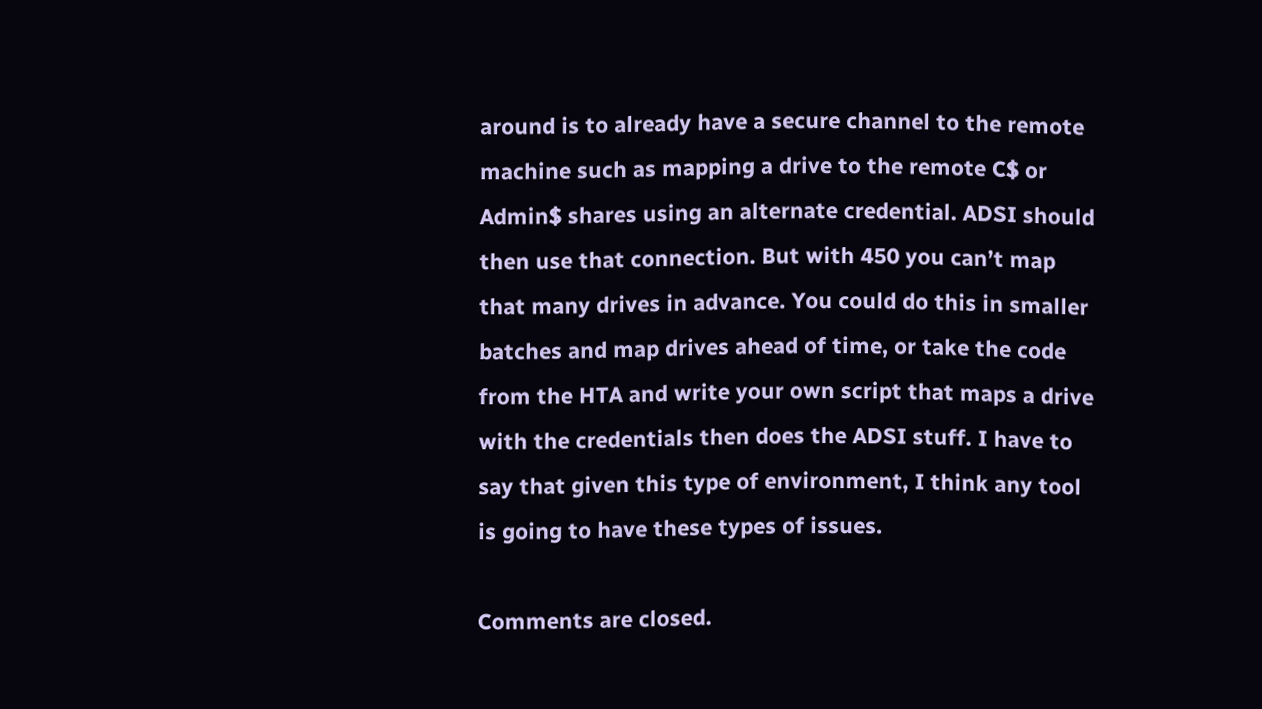around is to already have a secure channel to the remote machine such as mapping a drive to the remote C$ or Admin$ shares using an alternate credential. ADSI should then use that connection. But with 450 you can’t map that many drives in advance. You could do this in smaller batches and map drives ahead of time, or take the code from the HTA and write your own script that maps a drive with the credentials then does the ADSI stuff. I have to say that given this type of environment, I think any tool is going to have these types of issues.

Comments are closed.